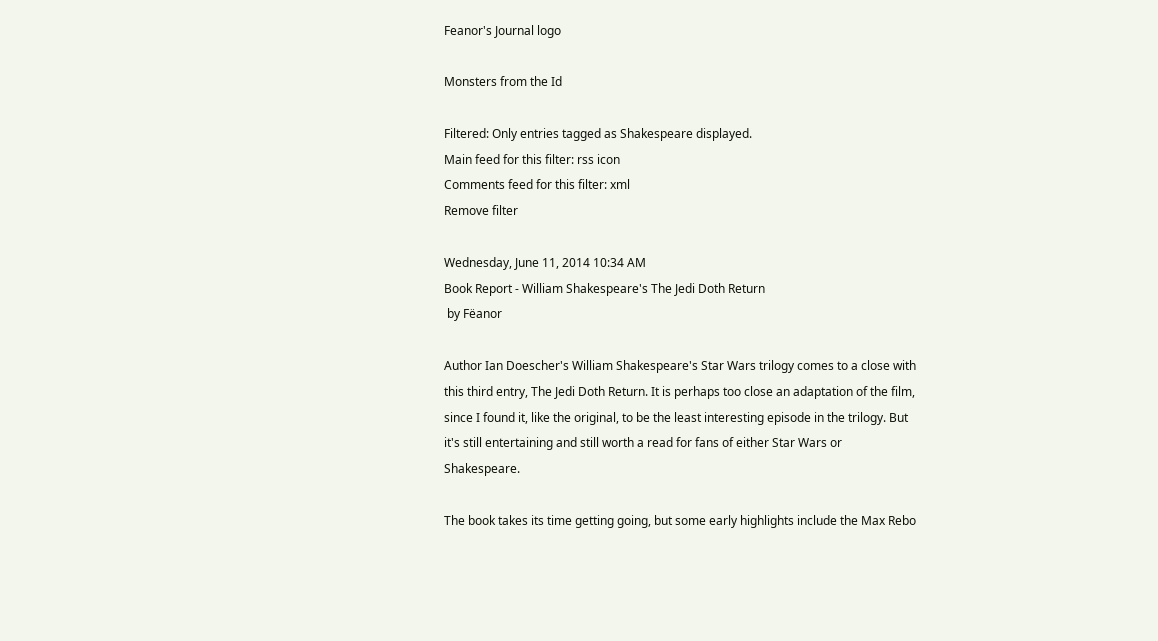Feanor's Journal logo

Monsters from the Id

Filtered: Only entries tagged as Shakespeare displayed.
Main feed for this filter: rss icon
Comments feed for this filter: xml
Remove filter

Wednesday, June 11, 2014 10:34 AM
Book Report - William Shakespeare's The Jedi Doth Return
 by Fëanor

Author Ian Doescher's William Shakespeare's Star Wars trilogy comes to a close with this third entry, The Jedi Doth Return. It is perhaps too close an adaptation of the film, since I found it, like the original, to be the least interesting episode in the trilogy. But it's still entertaining and still worth a read for fans of either Star Wars or Shakespeare.

The book takes its time getting going, but some early highlights include the Max Rebo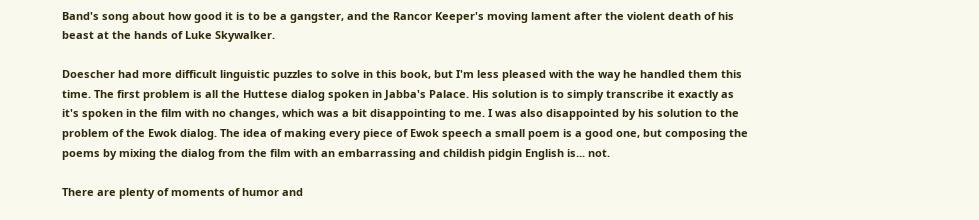Band's song about how good it is to be a gangster, and the Rancor Keeper's moving lament after the violent death of his beast at the hands of Luke Skywalker.

Doescher had more difficult linguistic puzzles to solve in this book, but I'm less pleased with the way he handled them this time. The first problem is all the Huttese dialog spoken in Jabba's Palace. His solution is to simply transcribe it exactly as it's spoken in the film with no changes, which was a bit disappointing to me. I was also disappointed by his solution to the problem of the Ewok dialog. The idea of making every piece of Ewok speech a small poem is a good one, but composing the poems by mixing the dialog from the film with an embarrassing and childish pidgin English is... not.

There are plenty of moments of humor and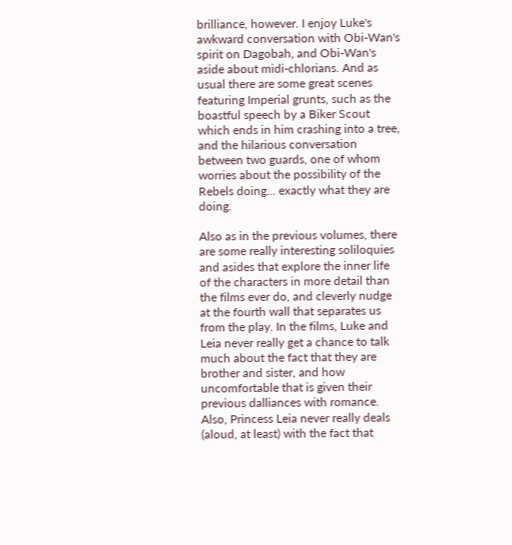brilliance, however. I enjoy Luke's awkward conversation with Obi-Wan's spirit on Dagobah, and Obi-Wan's aside about midi-chlorians. And as usual there are some great scenes featuring Imperial grunts, such as the boastful speech by a Biker Scout which ends in him crashing into a tree, and the hilarious conversation between two guards, one of whom worries about the possibility of the Rebels doing... exactly what they are doing.

Also as in the previous volumes, there are some really interesting soliloquies and asides that explore the inner life of the characters in more detail than the films ever do, and cleverly nudge at the fourth wall that separates us from the play. In the films, Luke and Leia never really get a chance to talk much about the fact that they are brother and sister, and how uncomfortable that is given their previous dalliances with romance. Also, Princess Leia never really deals (aloud, at least) with the fact that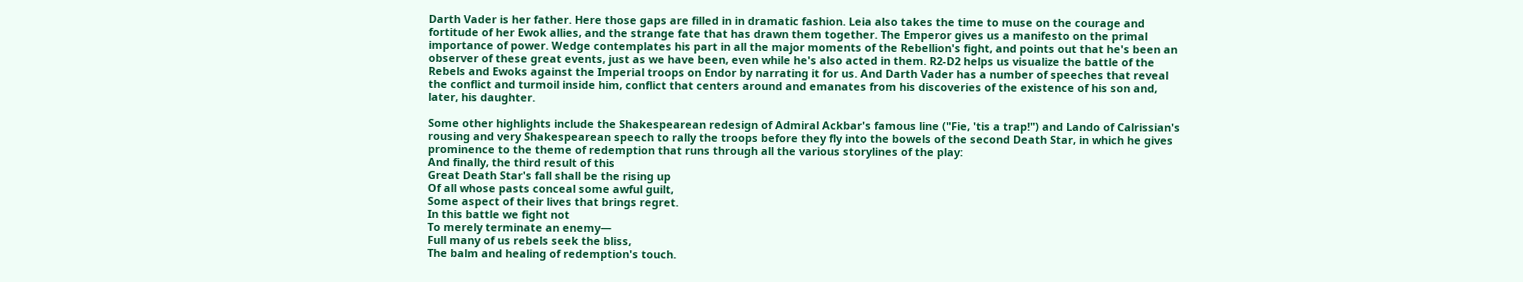Darth Vader is her father. Here those gaps are filled in in dramatic fashion. Leia also takes the time to muse on the courage and fortitude of her Ewok allies, and the strange fate that has drawn them together. The Emperor gives us a manifesto on the primal importance of power. Wedge contemplates his part in all the major moments of the Rebellion's fight, and points out that he's been an observer of these great events, just as we have been, even while he's also acted in them. R2-D2 helps us visualize the battle of the Rebels and Ewoks against the Imperial troops on Endor by narrating it for us. And Darth Vader has a number of speeches that reveal the conflict and turmoil inside him, conflict that centers around and emanates from his discoveries of the existence of his son and, later, his daughter.

Some other highlights include the Shakespearean redesign of Admiral Ackbar's famous line ("Fie, 'tis a trap!") and Lando of Calrissian's rousing and very Shakespearean speech to rally the troops before they fly into the bowels of the second Death Star, in which he gives prominence to the theme of redemption that runs through all the various storylines of the play:
And finally, the third result of this
Great Death Star's fall shall be the rising up
Of all whose pasts conceal some awful guilt,
Some aspect of their lives that brings regret.
In this battle we fight not
To merely terminate an enemy—
Full many of us rebels seek the bliss,
The balm and healing of redemption's touch.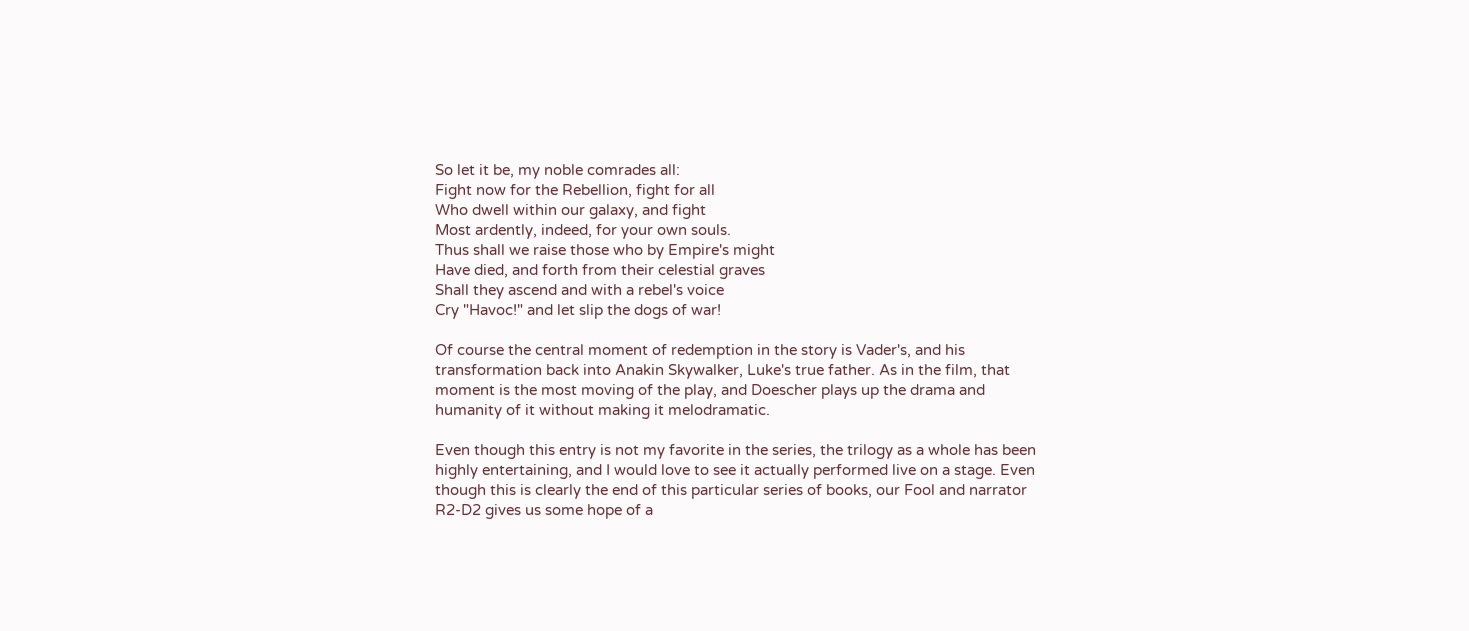So let it be, my noble comrades all:
Fight now for the Rebellion, fight for all
Who dwell within our galaxy, and fight
Most ardently, indeed, for your own souls.
Thus shall we raise those who by Empire's might
Have died, and forth from their celestial graves
Shall they ascend and with a rebel's voice
Cry "Havoc!" and let slip the dogs of war!

Of course the central moment of redemption in the story is Vader's, and his transformation back into Anakin Skywalker, Luke's true father. As in the film, that moment is the most moving of the play, and Doescher plays up the drama and humanity of it without making it melodramatic.

Even though this entry is not my favorite in the series, the trilogy as a whole has been highly entertaining, and I would love to see it actually performed live on a stage. Even though this is clearly the end of this particular series of books, our Fool and narrator R2-D2 gives us some hope of a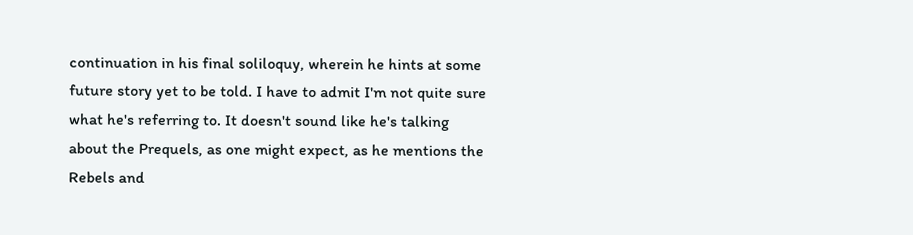continuation in his final soliloquy, wherein he hints at some future story yet to be told. I have to admit I'm not quite sure what he's referring to. It doesn't sound like he's talking about the Prequels, as one might expect, as he mentions the Rebels and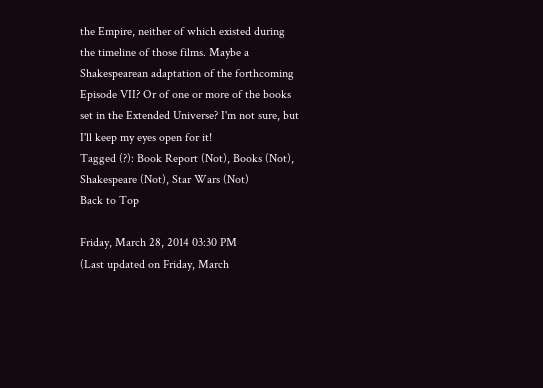the Empire, neither of which existed during the timeline of those films. Maybe a Shakespearean adaptation of the forthcoming Episode VII? Or of one or more of the books set in the Extended Universe? I'm not sure, but I'll keep my eyes open for it!
Tagged (?): Book Report (Not), Books (Not), Shakespeare (Not), Star Wars (Not)
Back to Top

Friday, March 28, 2014 03:30 PM
(Last updated on Friday, March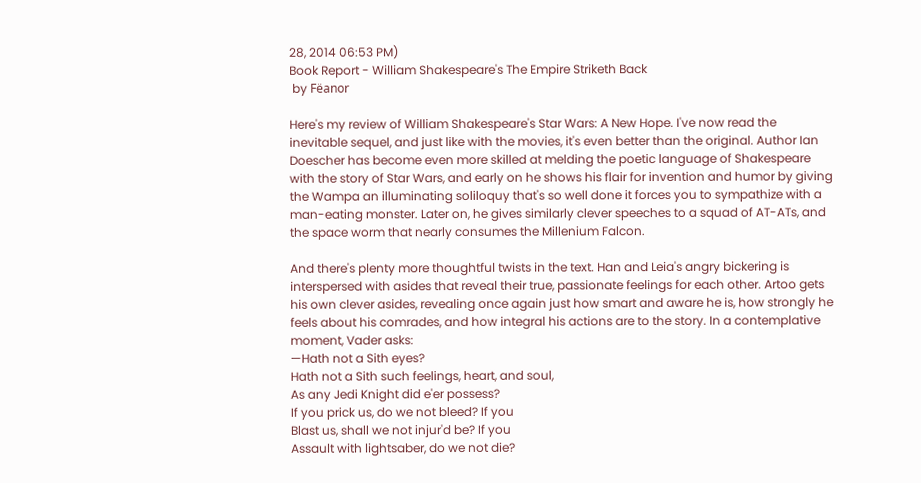28, 2014 06:53 PM)
Book Report - William Shakespeare's The Empire Striketh Back
 by Fëanor

Here's my review of William Shakespeare's Star Wars: A New Hope. I've now read the inevitable sequel, and just like with the movies, it's even better than the original. Author Ian Doescher has become even more skilled at melding the poetic language of Shakespeare with the story of Star Wars, and early on he shows his flair for invention and humor by giving the Wampa an illuminating soliloquy that's so well done it forces you to sympathize with a man-eating monster. Later on, he gives similarly clever speeches to a squad of AT-ATs, and the space worm that nearly consumes the Millenium Falcon.

And there's plenty more thoughtful twists in the text. Han and Leia's angry bickering is interspersed with asides that reveal their true, passionate feelings for each other. Artoo gets his own clever asides, revealing once again just how smart and aware he is, how strongly he feels about his comrades, and how integral his actions are to the story. In a contemplative moment, Vader asks:
—Hath not a Sith eyes?
Hath not a Sith such feelings, heart, and soul,
As any Jedi Knight did e'er possess?
If you prick us, do we not bleed? If you
Blast us, shall we not injur'd be? If you
Assault with lightsaber, do we not die?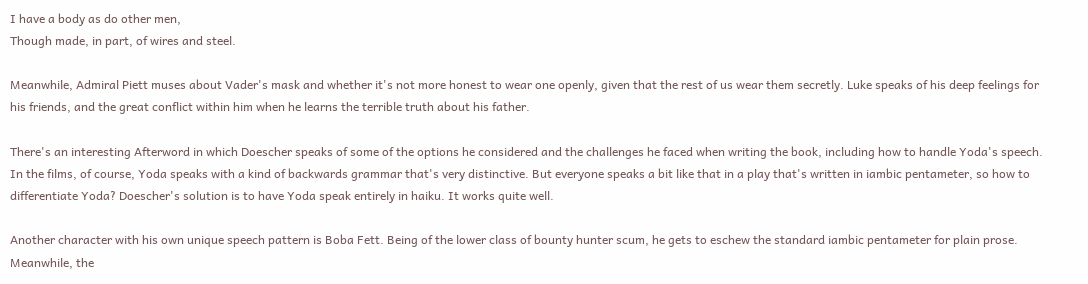I have a body as do other men,
Though made, in part, of wires and steel.

Meanwhile, Admiral Piett muses about Vader's mask and whether it's not more honest to wear one openly, given that the rest of us wear them secretly. Luke speaks of his deep feelings for his friends, and the great conflict within him when he learns the terrible truth about his father.

There's an interesting Afterword in which Doescher speaks of some of the options he considered and the challenges he faced when writing the book, including how to handle Yoda's speech. In the films, of course, Yoda speaks with a kind of backwards grammar that's very distinctive. But everyone speaks a bit like that in a play that's written in iambic pentameter, so how to differentiate Yoda? Doescher's solution is to have Yoda speak entirely in haiku. It works quite well.

Another character with his own unique speech pattern is Boba Fett. Being of the lower class of bounty hunter scum, he gets to eschew the standard iambic pentameter for plain prose. Meanwhile, the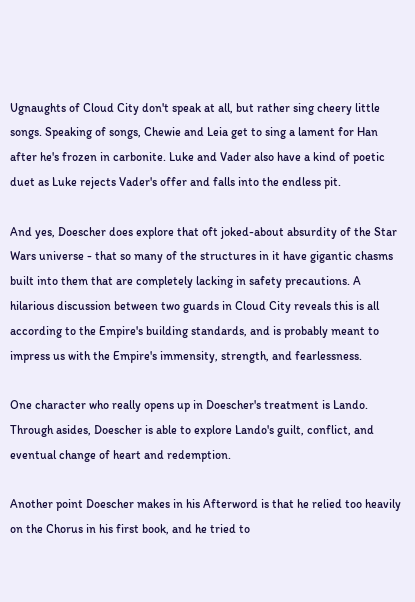Ugnaughts of Cloud City don't speak at all, but rather sing cheery little songs. Speaking of songs, Chewie and Leia get to sing a lament for Han after he's frozen in carbonite. Luke and Vader also have a kind of poetic duet as Luke rejects Vader's offer and falls into the endless pit.

And yes, Doescher does explore that oft joked-about absurdity of the Star Wars universe - that so many of the structures in it have gigantic chasms built into them that are completely lacking in safety precautions. A hilarious discussion between two guards in Cloud City reveals this is all according to the Empire's building standards, and is probably meant to impress us with the Empire's immensity, strength, and fearlessness.

One character who really opens up in Doescher's treatment is Lando. Through asides, Doescher is able to explore Lando's guilt, conflict, and eventual change of heart and redemption.

Another point Doescher makes in his Afterword is that he relied too heavily on the Chorus in his first book, and he tried to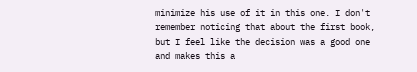minimize his use of it in this one. I don't remember noticing that about the first book, but I feel like the decision was a good one and makes this a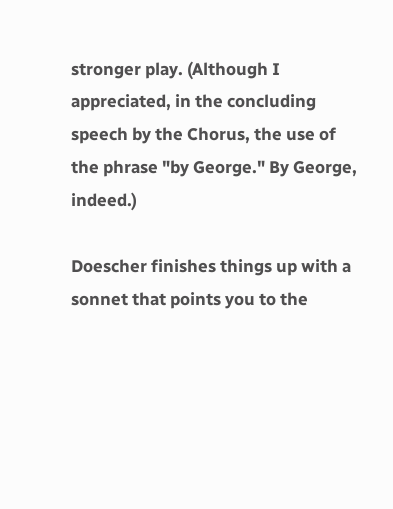stronger play. (Although I appreciated, in the concluding speech by the Chorus, the use of the phrase "by George." By George, indeed.)

Doescher finishes things up with a sonnet that points you to the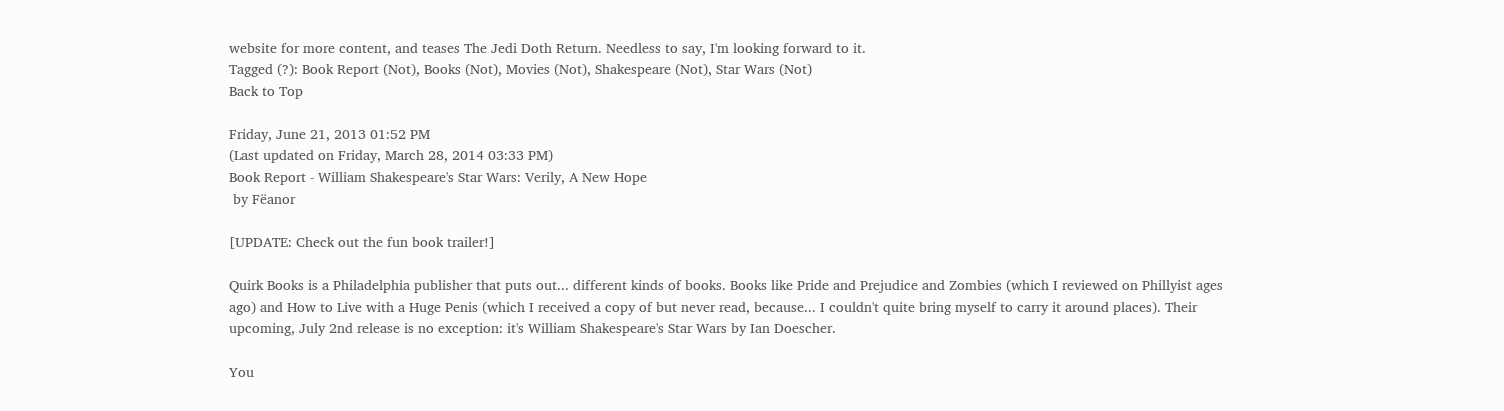website for more content, and teases The Jedi Doth Return. Needless to say, I'm looking forward to it.
Tagged (?): Book Report (Not), Books (Not), Movies (Not), Shakespeare (Not), Star Wars (Not)
Back to Top

Friday, June 21, 2013 01:52 PM
(Last updated on Friday, March 28, 2014 03:33 PM)
Book Report - William Shakespeare's Star Wars: Verily, A New Hope
 by Fëanor

[UPDATE: Check out the fun book trailer!]

Quirk Books is a Philadelphia publisher that puts out... different kinds of books. Books like Pride and Prejudice and Zombies (which I reviewed on Phillyist ages ago) and How to Live with a Huge Penis (which I received a copy of but never read, because... I couldn't quite bring myself to carry it around places). Their upcoming, July 2nd release is no exception: it's William Shakespeare's Star Wars by Ian Doescher.

You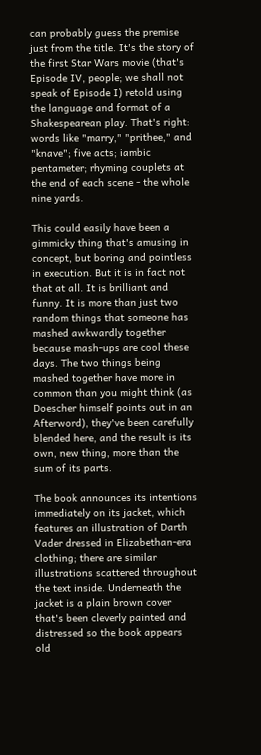can probably guess the premise just from the title. It's the story of the first Star Wars movie (that's Episode IV, people; we shall not speak of Episode I) retold using the language and format of a Shakespearean play. That's right: words like "marry," "prithee," and "knave"; five acts; iambic pentameter; rhyming couplets at the end of each scene - the whole nine yards.

This could easily have been a gimmicky thing that's amusing in concept, but boring and pointless in execution. But it is in fact not that at all. It is brilliant and funny. It is more than just two random things that someone has mashed awkwardly together because mash-ups are cool these days. The two things being mashed together have more in common than you might think (as Doescher himself points out in an Afterword), they've been carefully blended here, and the result is its own, new thing, more than the sum of its parts.

The book announces its intentions immediately on its jacket, which features an illustration of Darth Vader dressed in Elizabethan-era clothing; there are similar illustrations scattered throughout the text inside. Underneath the jacket is a plain brown cover that's been cleverly painted and distressed so the book appears old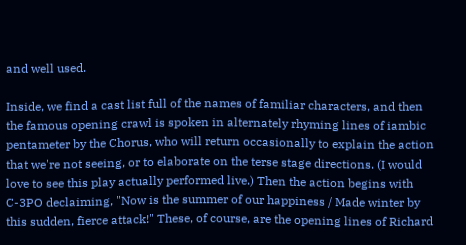and well used.

Inside, we find a cast list full of the names of familiar characters, and then the famous opening crawl is spoken in alternately rhyming lines of iambic pentameter by the Chorus, who will return occasionally to explain the action that we're not seeing, or to elaborate on the terse stage directions. (I would love to see this play actually performed live.) Then the action begins with C-3PO declaiming, "Now is the summer of our happiness / Made winter by this sudden, fierce attack!" These, of course, are the opening lines of Richard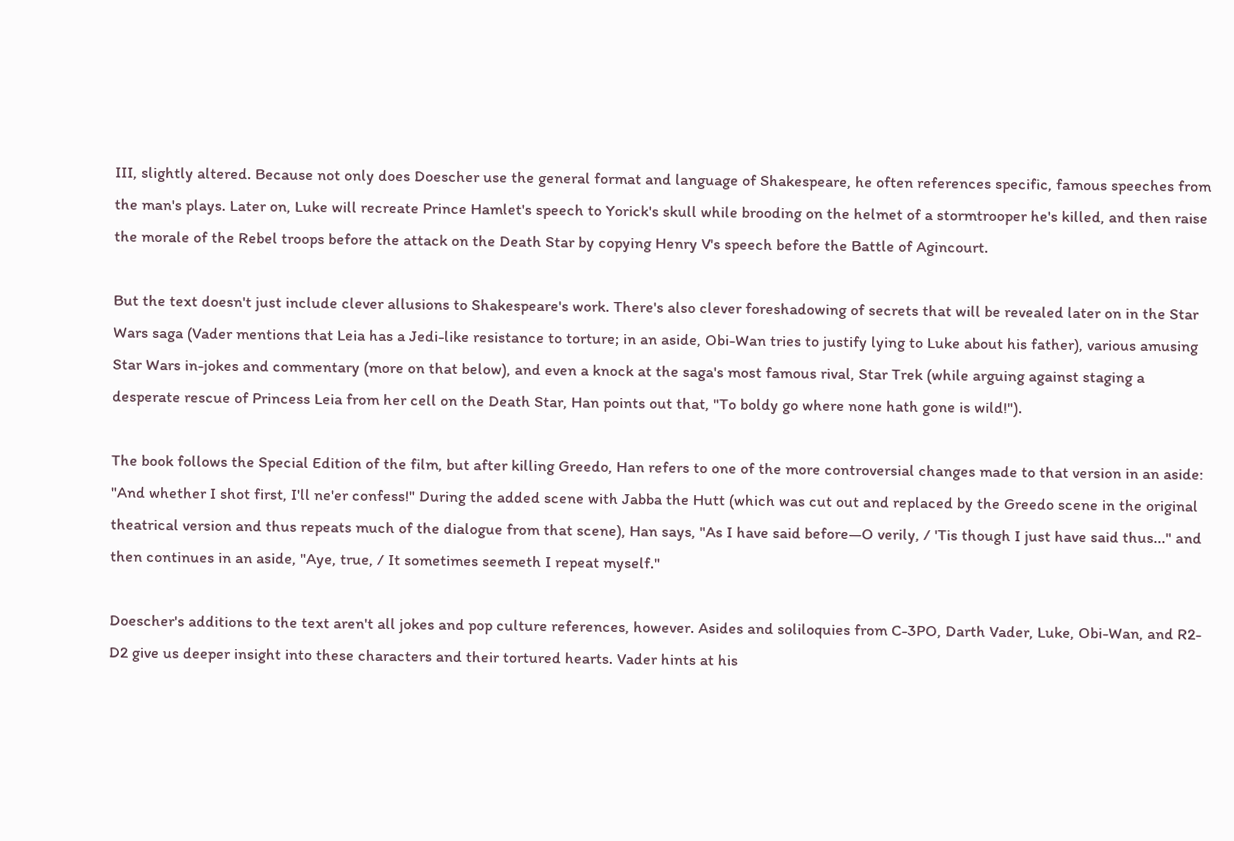III, slightly altered. Because not only does Doescher use the general format and language of Shakespeare, he often references specific, famous speeches from the man's plays. Later on, Luke will recreate Prince Hamlet's speech to Yorick's skull while brooding on the helmet of a stormtrooper he's killed, and then raise the morale of the Rebel troops before the attack on the Death Star by copying Henry V's speech before the Battle of Agincourt.

But the text doesn't just include clever allusions to Shakespeare's work. There's also clever foreshadowing of secrets that will be revealed later on in the Star Wars saga (Vader mentions that Leia has a Jedi-like resistance to torture; in an aside, Obi-Wan tries to justify lying to Luke about his father), various amusing Star Wars in-jokes and commentary (more on that below), and even a knock at the saga's most famous rival, Star Trek (while arguing against staging a desperate rescue of Princess Leia from her cell on the Death Star, Han points out that, "To boldy go where none hath gone is wild!").

The book follows the Special Edition of the film, but after killing Greedo, Han refers to one of the more controversial changes made to that version in an aside: "And whether I shot first, I'll ne'er confess!" During the added scene with Jabba the Hutt (which was cut out and replaced by the Greedo scene in the original theatrical version and thus repeats much of the dialogue from that scene), Han says, "As I have said before—O verily, / 'Tis though I just have said thus..." and then continues in an aside, "Aye, true, / It sometimes seemeth I repeat myself."

Doescher's additions to the text aren't all jokes and pop culture references, however. Asides and soliloquies from C-3PO, Darth Vader, Luke, Obi-Wan, and R2-D2 give us deeper insight into these characters and their tortured hearts. Vader hints at his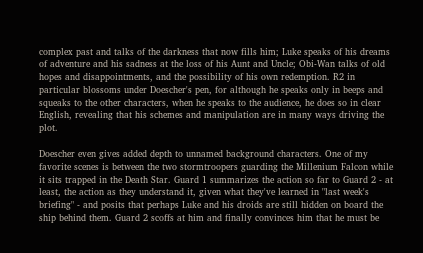complex past and talks of the darkness that now fills him; Luke speaks of his dreams of adventure and his sadness at the loss of his Aunt and Uncle; Obi-Wan talks of old hopes and disappointments, and the possibility of his own redemption. R2 in particular blossoms under Doescher's pen, for although he speaks only in beeps and squeaks to the other characters, when he speaks to the audience, he does so in clear English, revealing that his schemes and manipulation are in many ways driving the plot.

Doescher even gives added depth to unnamed background characters. One of my favorite scenes is between the two stormtroopers guarding the Millenium Falcon while it sits trapped in the Death Star. Guard 1 summarizes the action so far to Guard 2 - at least, the action as they understand it, given what they've learned in "last week's briefing" - and posits that perhaps Luke and his droids are still hidden on board the ship behind them. Guard 2 scoffs at him and finally convinces him that he must be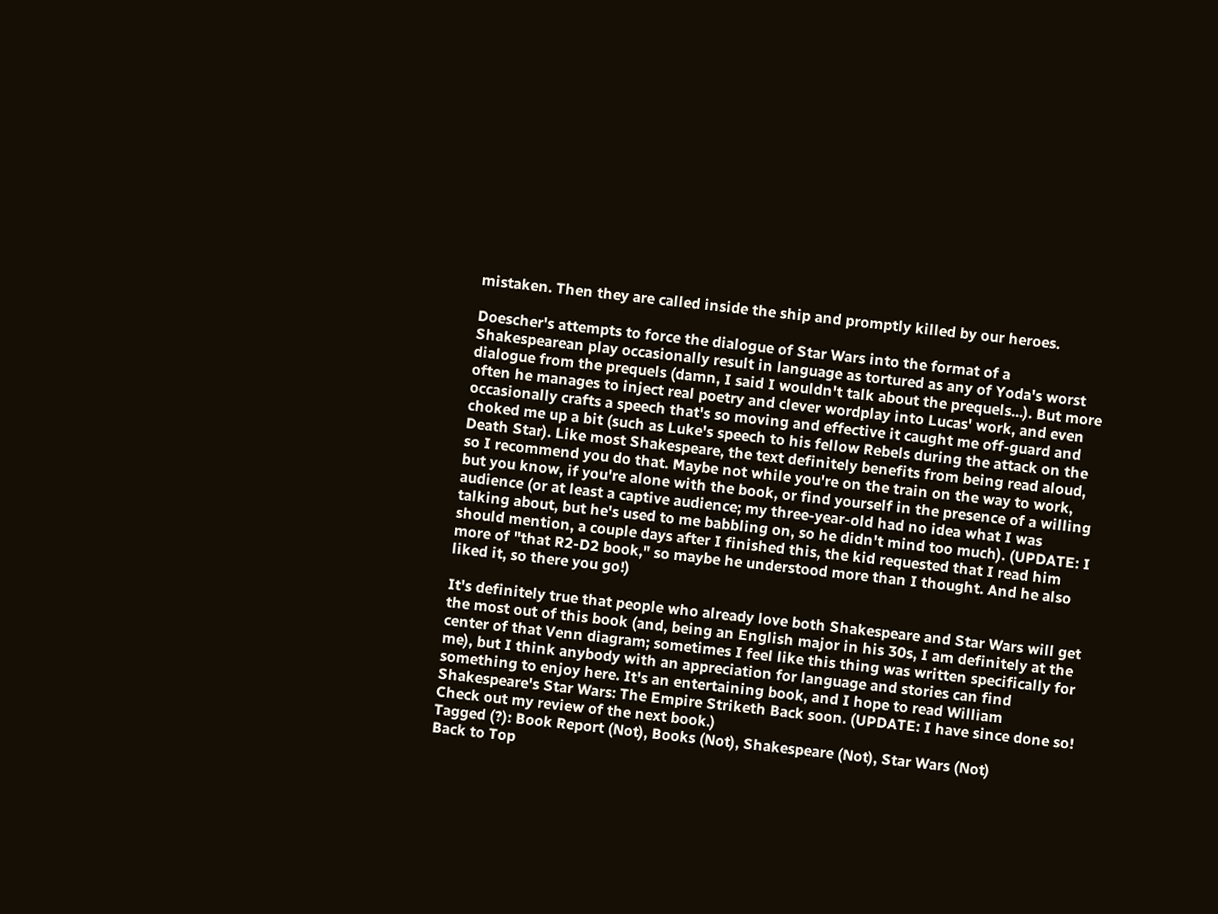mistaken. Then they are called inside the ship and promptly killed by our heroes.

Doescher's attempts to force the dialogue of Star Wars into the format of a Shakespearean play occasionally result in language as tortured as any of Yoda's worst dialogue from the prequels (damn, I said I wouldn't talk about the prequels...). But more often he manages to inject real poetry and clever wordplay into Lucas' work, and even occasionally crafts a speech that's so moving and effective it caught me off-guard and choked me up a bit (such as Luke's speech to his fellow Rebels during the attack on the Death Star). Like most Shakespeare, the text definitely benefits from being read aloud, so I recommend you do that. Maybe not while you're on the train on the way to work, but you know, if you're alone with the book, or find yourself in the presence of a willing audience (or at least a captive audience; my three-year-old had no idea what I was talking about, but he's used to me babbling on, so he didn't mind too much). (UPDATE: I should mention, a couple days after I finished this, the kid requested that I read him more of "that R2-D2 book," so maybe he understood more than I thought. And he also liked it, so there you go!)

It's definitely true that people who already love both Shakespeare and Star Wars will get the most out of this book (and, being an English major in his 30s, I am definitely at the center of that Venn diagram; sometimes I feel like this thing was written specifically for me), but I think anybody with an appreciation for language and stories can find something to enjoy here. It's an entertaining book, and I hope to read William Shakespeare's Star Wars: The Empire Striketh Back soon. (UPDATE: I have since done so! Check out my review of the next book.)
Tagged (?): Book Report (Not), Books (Not), Shakespeare (Not), Star Wars (Not)
Back to Top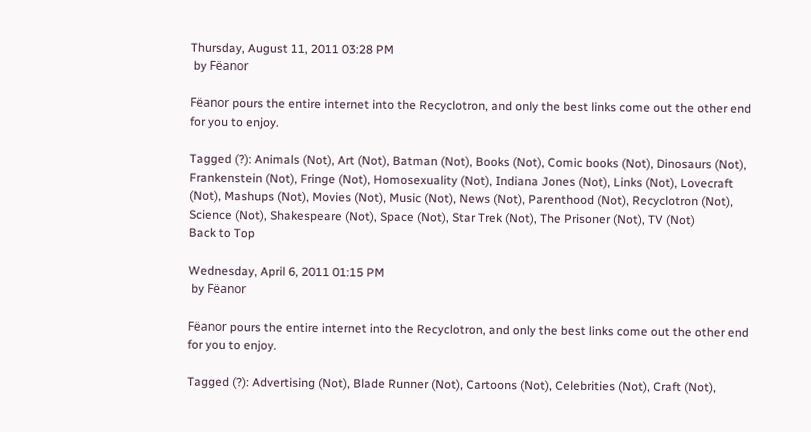Thursday, August 11, 2011 03:28 PM
 by Fëanor

Fëanor pours the entire internet into the Recyclotron, and only the best links come out the other end for you to enjoy.

Tagged (?): Animals (Not), Art (Not), Batman (Not), Books (Not), Comic books (Not), Dinosaurs (Not), Frankenstein (Not), Fringe (Not), Homosexuality (Not), Indiana Jones (Not), Links (Not), Lovecraft (Not), Mashups (Not), Movies (Not), Music (Not), News (Not), Parenthood (Not), Recyclotron (Not), Science (Not), Shakespeare (Not), Space (Not), Star Trek (Not), The Prisoner (Not), TV (Not)
Back to Top

Wednesday, April 6, 2011 01:15 PM
 by Fëanor

Fëanor pours the entire internet into the Recyclotron, and only the best links come out the other end for you to enjoy.

Tagged (?): Advertising (Not), Blade Runner (Not), Cartoons (Not), Celebrities (Not), Craft (Not),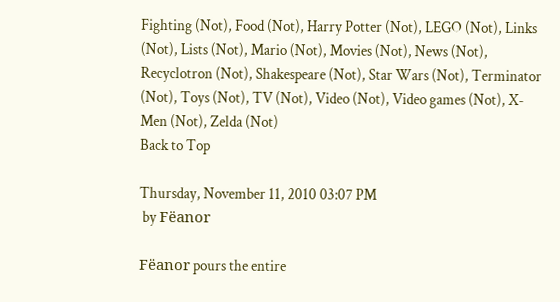Fighting (Not), Food (Not), Harry Potter (Not), LEGO (Not), Links (Not), Lists (Not), Mario (Not), Movies (Not), News (Not), Recyclotron (Not), Shakespeare (Not), Star Wars (Not), Terminator (Not), Toys (Not), TV (Not), Video (Not), Video games (Not), X-Men (Not), Zelda (Not)
Back to Top

Thursday, November 11, 2010 03:07 PM
 by Fëanor

Fëanor pours the entire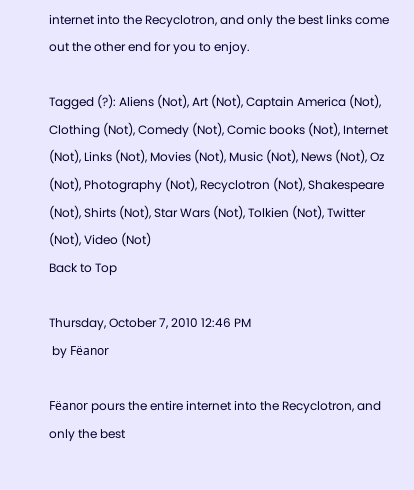internet into the Recyclotron, and only the best links come out the other end for you to enjoy.

Tagged (?): Aliens (Not), Art (Not), Captain America (Not), Clothing (Not), Comedy (Not), Comic books (Not), Internet (Not), Links (Not), Movies (Not), Music (Not), News (Not), Oz (Not), Photography (Not), Recyclotron (Not), Shakespeare (Not), Shirts (Not), Star Wars (Not), Tolkien (Not), Twitter (Not), Video (Not)
Back to Top

Thursday, October 7, 2010 12:46 PM
 by Fëanor

Fëanor pours the entire internet into the Recyclotron, and only the best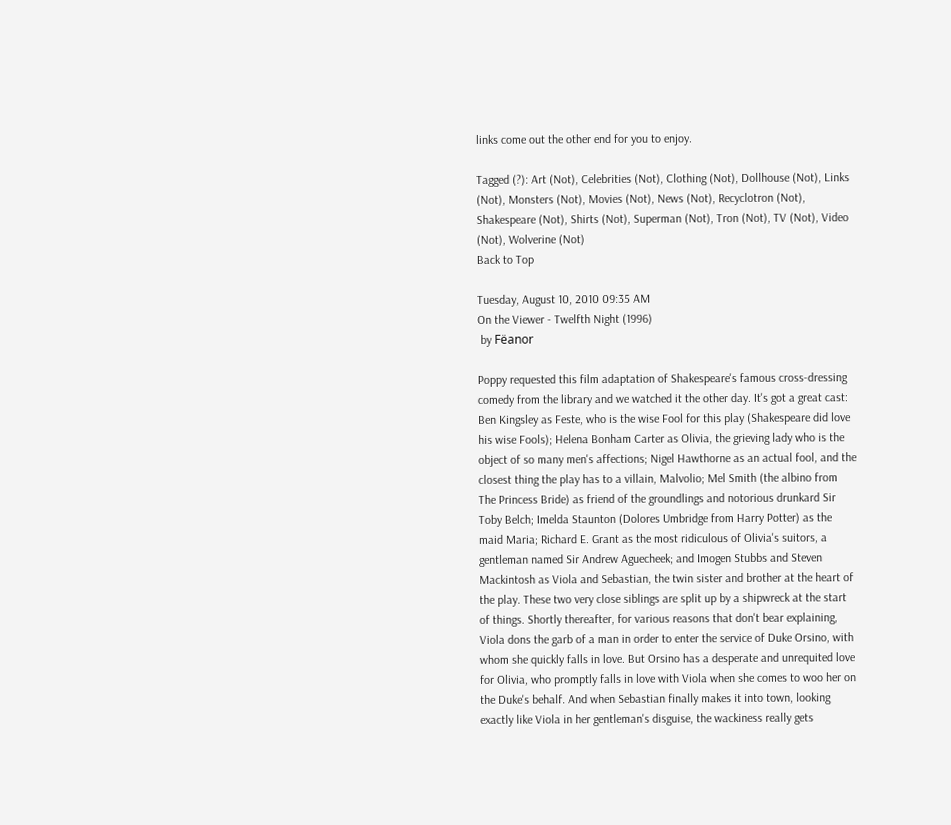links come out the other end for you to enjoy.

Tagged (?): Art (Not), Celebrities (Not), Clothing (Not), Dollhouse (Not), Links (Not), Monsters (Not), Movies (Not), News (Not), Recyclotron (Not), Shakespeare (Not), Shirts (Not), Superman (Not), Tron (Not), TV (Not), Video (Not), Wolverine (Not)
Back to Top

Tuesday, August 10, 2010 09:35 AM
On the Viewer - Twelfth Night (1996)
 by Fëanor

Poppy requested this film adaptation of Shakespeare's famous cross-dressing comedy from the library and we watched it the other day. It's got a great cast: Ben Kingsley as Feste, who is the wise Fool for this play (Shakespeare did love his wise Fools); Helena Bonham Carter as Olivia, the grieving lady who is the object of so many men's affections; Nigel Hawthorne as an actual fool, and the closest thing the play has to a villain, Malvolio; Mel Smith (the albino from The Princess Bride) as friend of the groundlings and notorious drunkard Sir Toby Belch; Imelda Staunton (Dolores Umbridge from Harry Potter) as the maid Maria; Richard E. Grant as the most ridiculous of Olivia's suitors, a gentleman named Sir Andrew Aguecheek; and Imogen Stubbs and Steven Mackintosh as Viola and Sebastian, the twin sister and brother at the heart of the play. These two very close siblings are split up by a shipwreck at the start of things. Shortly thereafter, for various reasons that don't bear explaining, Viola dons the garb of a man in order to enter the service of Duke Orsino, with whom she quickly falls in love. But Orsino has a desperate and unrequited love for Olivia, who promptly falls in love with Viola when she comes to woo her on the Duke's behalf. And when Sebastian finally makes it into town, looking exactly like Viola in her gentleman's disguise, the wackiness really gets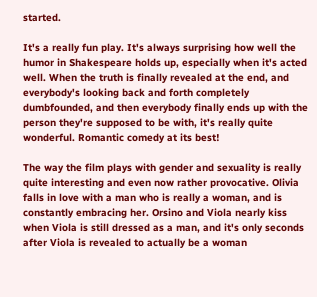started.

It's a really fun play. It's always surprising how well the humor in Shakespeare holds up, especially when it's acted well. When the truth is finally revealed at the end, and everybody's looking back and forth completely dumbfounded, and then everybody finally ends up with the person they're supposed to be with, it's really quite wonderful. Romantic comedy at its best!

The way the film plays with gender and sexuality is really quite interesting and even now rather provocative. Olivia falls in love with a man who is really a woman, and is constantly embracing her. Orsino and Viola nearly kiss when Viola is still dressed as a man, and it's only seconds after Viola is revealed to actually be a woman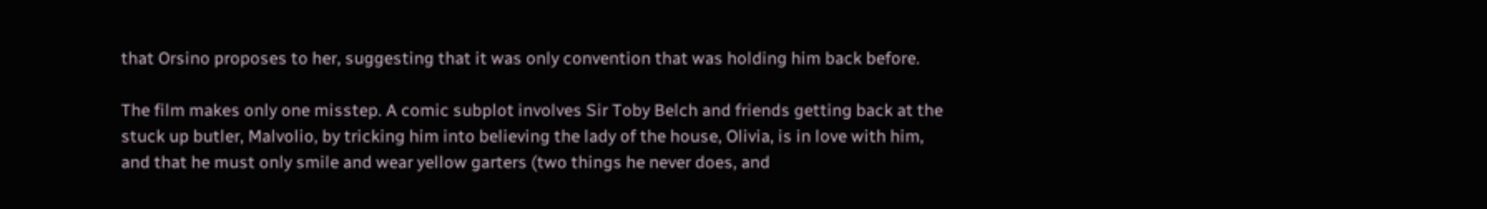that Orsino proposes to her, suggesting that it was only convention that was holding him back before.

The film makes only one misstep. A comic subplot involves Sir Toby Belch and friends getting back at the stuck up butler, Malvolio, by tricking him into believing the lady of the house, Olivia, is in love with him, and that he must only smile and wear yellow garters (two things he never does, and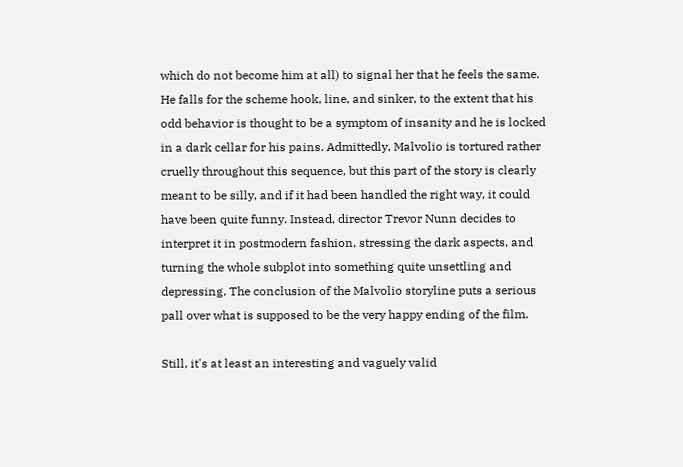which do not become him at all) to signal her that he feels the same. He falls for the scheme hook, line, and sinker, to the extent that his odd behavior is thought to be a symptom of insanity and he is locked in a dark cellar for his pains. Admittedly, Malvolio is tortured rather cruelly throughout this sequence, but this part of the story is clearly meant to be silly, and if it had been handled the right way, it could have been quite funny. Instead, director Trevor Nunn decides to interpret it in postmodern fashion, stressing the dark aspects, and turning the whole subplot into something quite unsettling and depressing. The conclusion of the Malvolio storyline puts a serious pall over what is supposed to be the very happy ending of the film.

Still, it's at least an interesting and vaguely valid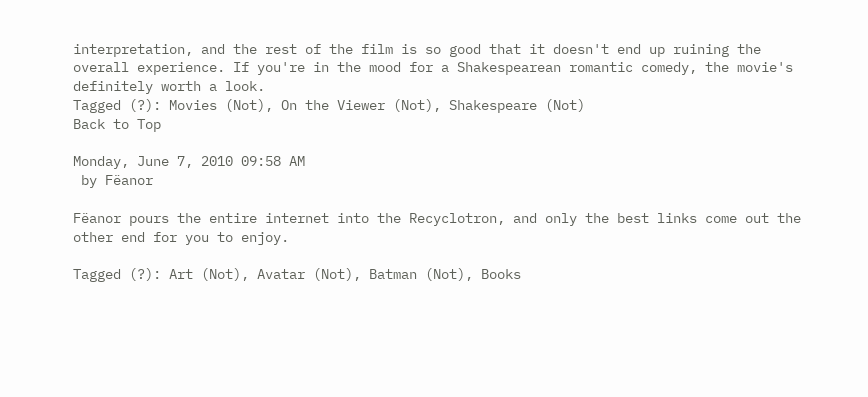interpretation, and the rest of the film is so good that it doesn't end up ruining the overall experience. If you're in the mood for a Shakespearean romantic comedy, the movie's definitely worth a look.
Tagged (?): Movies (Not), On the Viewer (Not), Shakespeare (Not)
Back to Top

Monday, June 7, 2010 09:58 AM
 by Fëanor

Fëanor pours the entire internet into the Recyclotron, and only the best links come out the other end for you to enjoy.

Tagged (?): Art (Not), Avatar (Not), Batman (Not), Books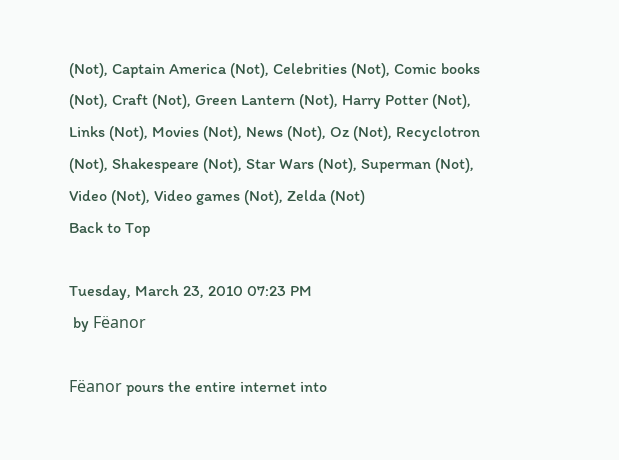(Not), Captain America (Not), Celebrities (Not), Comic books (Not), Craft (Not), Green Lantern (Not), Harry Potter (Not), Links (Not), Movies (Not), News (Not), Oz (Not), Recyclotron (Not), Shakespeare (Not), Star Wars (Not), Superman (Not), Video (Not), Video games (Not), Zelda (Not)
Back to Top

Tuesday, March 23, 2010 07:23 PM
 by Fëanor

Fëanor pours the entire internet into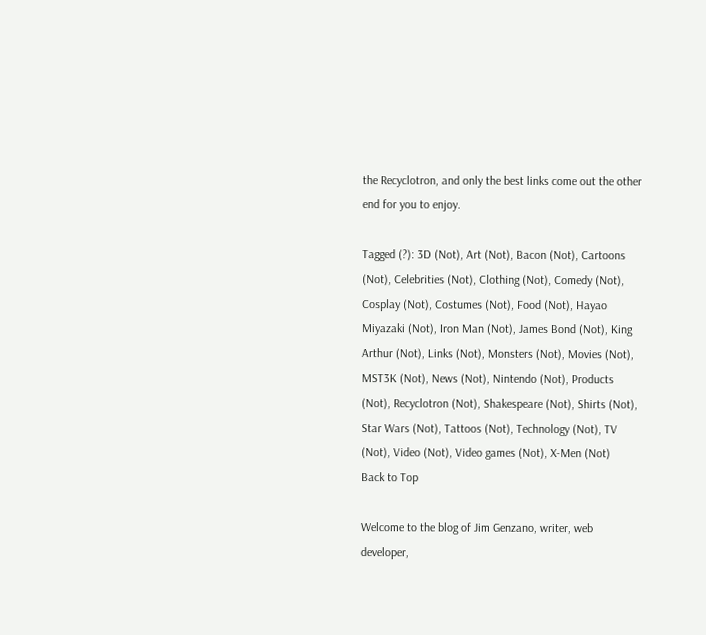the Recyclotron, and only the best links come out the other end for you to enjoy.

Tagged (?): 3D (Not), Art (Not), Bacon (Not), Cartoons (Not), Celebrities (Not), Clothing (Not), Comedy (Not), Cosplay (Not), Costumes (Not), Food (Not), Hayao Miyazaki (Not), Iron Man (Not), James Bond (Not), King Arthur (Not), Links (Not), Monsters (Not), Movies (Not), MST3K (Not), News (Not), Nintendo (Not), Products (Not), Recyclotron (Not), Shakespeare (Not), Shirts (Not), Star Wars (Not), Tattoos (Not), Technology (Not), TV (Not), Video (Not), Video games (Not), X-Men (Not)
Back to Top

Welcome to the blog of Jim Genzano, writer, web developer,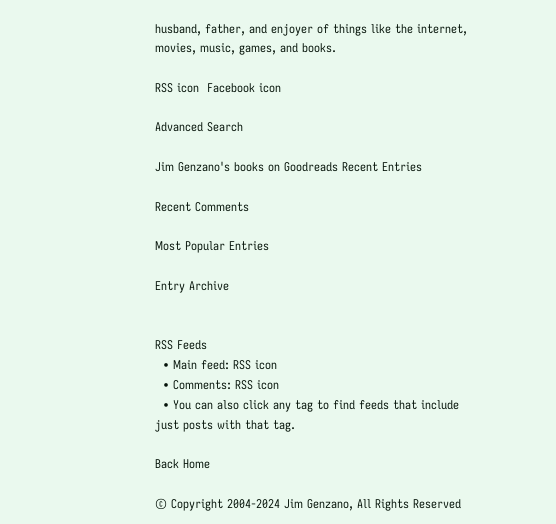husband, father, and enjoyer of things like the internet, movies, music, games, and books.

RSS icon  Facebook icon

Advanced Search

Jim Genzano's books on Goodreads Recent Entries

Recent Comments

Most Popular Entries

Entry Archive


RSS Feeds
  • Main feed: RSS icon
  • Comments: RSS icon
  • You can also click any tag to find feeds that include just posts with that tag.

Back Home

© Copyright 2004-2024 Jim Genzano, All Rights Reserved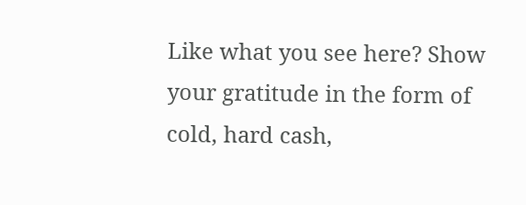Like what you see here? Show your gratitude in the form of cold, hard cash,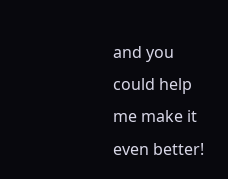and you could help me make it even better!